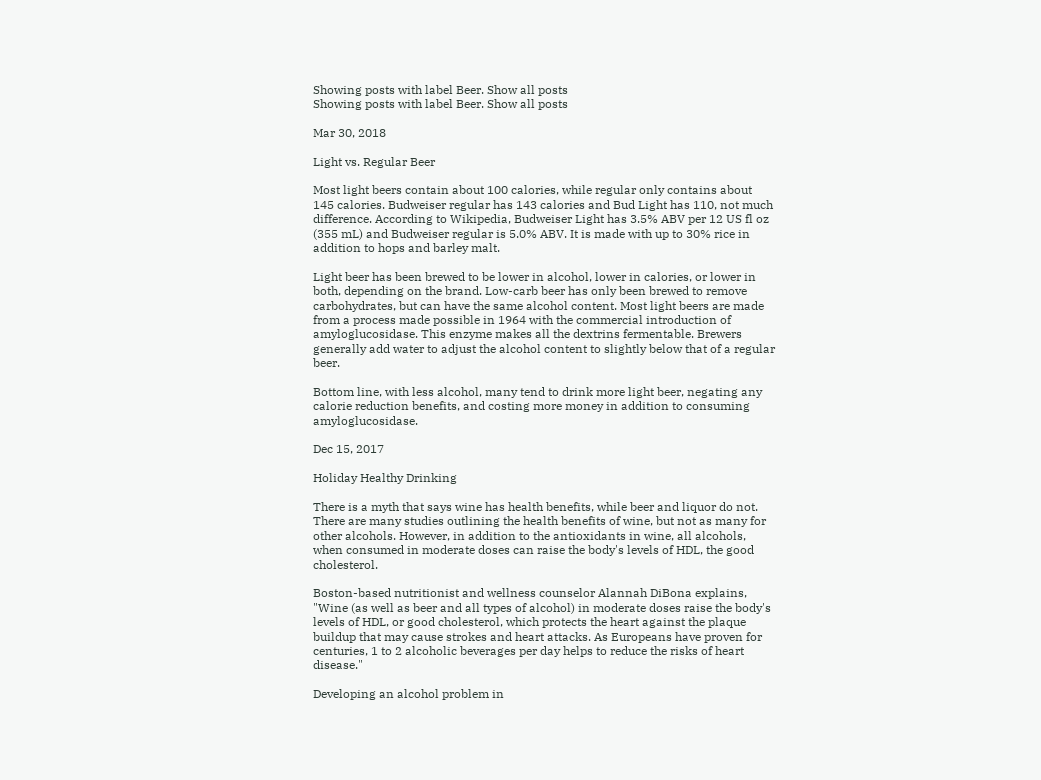Showing posts with label Beer. Show all posts
Showing posts with label Beer. Show all posts

Mar 30, 2018

Light vs. Regular Beer

Most light beers contain about 100 calories, while regular only contains about 145 calories. Budweiser regular has 143 calories and Bud Light has 110, not much difference. According to Wikipedia, Budweiser Light has 3.5% ABV per 12 US fl oz (355 mL) and Budweiser regular is 5.0% ABV. It is made with up to 30% rice in addition to hops and barley malt.

Light beer has been brewed to be lower in alcohol, lower in calories, or lower in both, depending on the brand. Low-carb beer has only been brewed to remove carbohydrates, but can have the same alcohol content. Most light beers are made from a process made possible in 1964 with the commercial introduction of amyloglucosidase. This enzyme makes all the dextrins fermentable. Brewers generally add water to adjust the alcohol content to slightly below that of a regular beer.

Bottom line, with less alcohol, many tend to drink more light beer, negating any calorie reduction benefits, and costing more money in addition to consuming amyloglucosidase.

Dec 15, 2017

Holiday Healthy Drinking

There is a myth that says wine has health benefits, while beer and liquor do not.
There are many studies outlining the health benefits of wine, but not as many for other alcohols. However, in addition to the antioxidants in wine, all alcohols, when consumed in moderate doses can raise the body's levels of HDL, the good cholesterol.

Boston-based nutritionist and wellness counselor Alannah DiBona explains, "Wine (as well as beer and all types of alcohol) in moderate doses raise the body's levels of HDL, or good cholesterol, which protects the heart against the plaque buildup that may cause strokes and heart attacks. As Europeans have proven for centuries, 1 to 2 alcoholic beverages per day helps to reduce the risks of heart disease."

Developing an alcohol problem in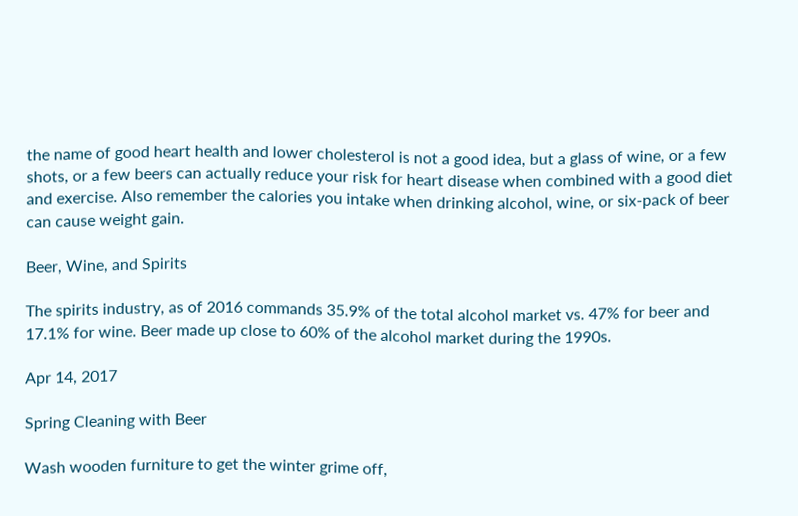the name of good heart health and lower cholesterol is not a good idea, but a glass of wine, or a few shots, or a few beers can actually reduce your risk for heart disease when combined with a good diet and exercise. Also remember the calories you intake when drinking alcohol, wine, or six-pack of beer can cause weight gain.

Beer, Wine, and Spirits

The spirits industry, as of 2016 commands 35.9% of the total alcohol market vs. 47% for beer and 17.1% for wine. Beer made up close to 60% of the alcohol market during the 1990s.

Apr 14, 2017

Spring Cleaning with Beer

Wash wooden furniture to get the winter grime off,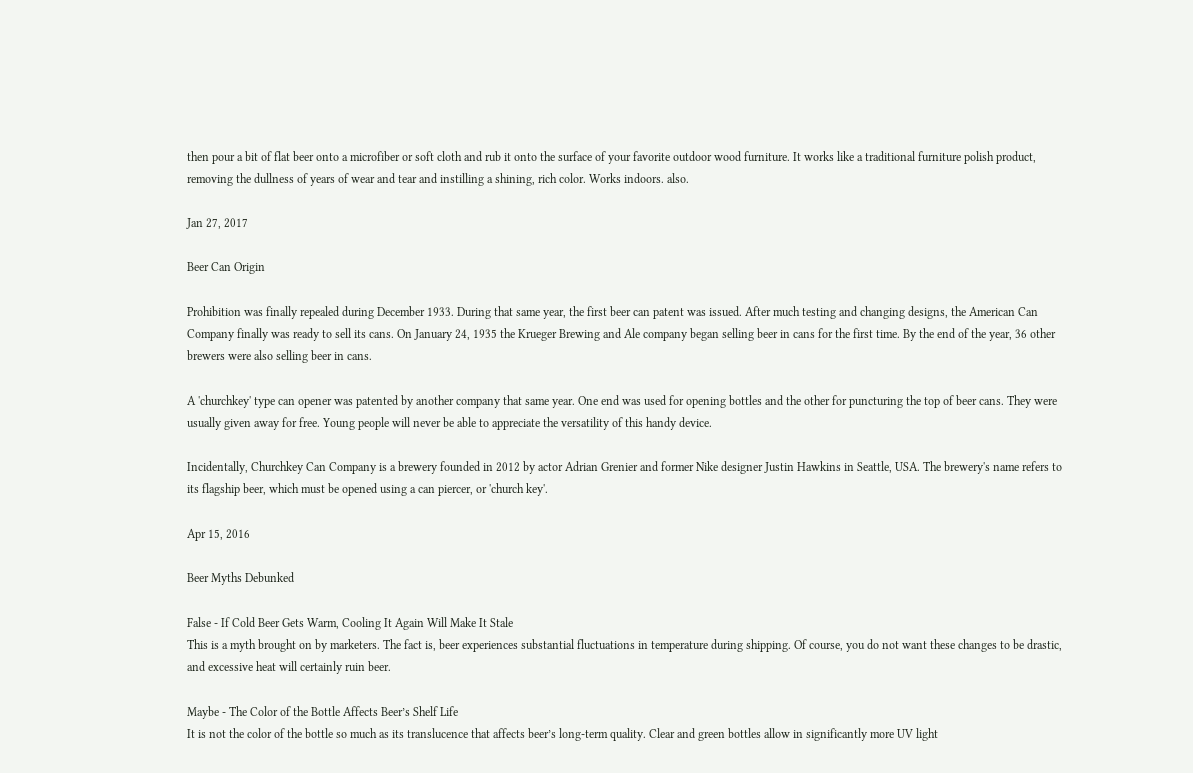then pour a bit of flat beer onto a microfiber or soft cloth and rub it onto the surface of your favorite outdoor wood furniture. It works like a traditional furniture polish product, removing the dullness of years of wear and tear and instilling a shining, rich color. Works indoors. also.

Jan 27, 2017

Beer Can Origin

Prohibition was finally repealed during December 1933. During that same year, the first beer can patent was issued. After much testing and changing designs, the American Can Company finally was ready to sell its cans. On January 24, 1935 the Krueger Brewing and Ale company began selling beer in cans for the first time. By the end of the year, 36 other brewers were also selling beer in cans.

A 'churchkey' type can opener was patented by another company that same year. One end was used for opening bottles and the other for puncturing the top of beer cans. They were usually given away for free. Young people will never be able to appreciate the versatility of this handy device.

Incidentally, Churchkey Can Company is a brewery founded in 2012 by actor Adrian Grenier and former Nike designer Justin Hawkins in Seattle, USA. The brewery's name refers to its flagship beer, which must be opened using a can piercer, or 'church key'.

Apr 15, 2016

Beer Myths Debunked

False - If Cold Beer Gets Warm, Cooling It Again Will Make It Stale
This is a myth brought on by marketers. The fact is, beer experiences substantial fluctuations in temperature during shipping. Of course, you do not want these changes to be drastic, and excessive heat will certainly ruin beer.

Maybe - The Color of the Bottle Affects Beer’s Shelf Life
It is not the color of the bottle so much as its translucence that affects beer’s long-term quality. Clear and green bottles allow in significantly more UV light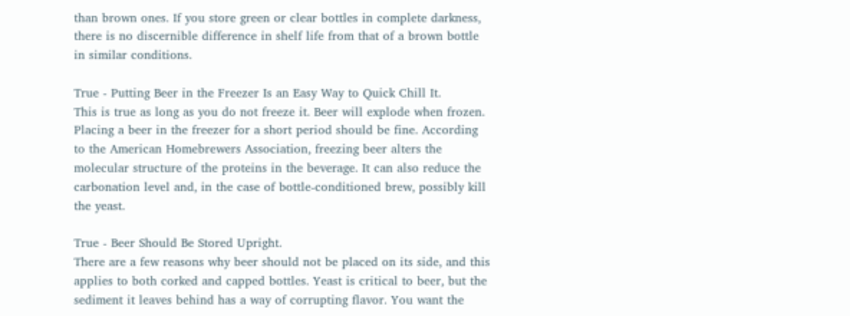than brown ones. If you store green or clear bottles in complete darkness, there is no discernible difference in shelf life from that of a brown bottle in similar conditions.

True - Putting Beer in the Freezer Is an Easy Way to Quick Chill It.
This is true as long as you do not freeze it. Beer will explode when frozen. Placing a beer in the freezer for a short period should be fine. According to the American Homebrewers Association, freezing beer alters the molecular structure of the proteins in the beverage. It can also reduce the carbonation level and, in the case of bottle-conditioned brew, possibly kill the yeast.

True - Beer Should Be Stored Upright.
There are a few reasons why beer should not be placed on its side, and this applies to both corked and capped bottles. Yeast is critical to beer, but the sediment it leaves behind has a way of corrupting flavor. You want the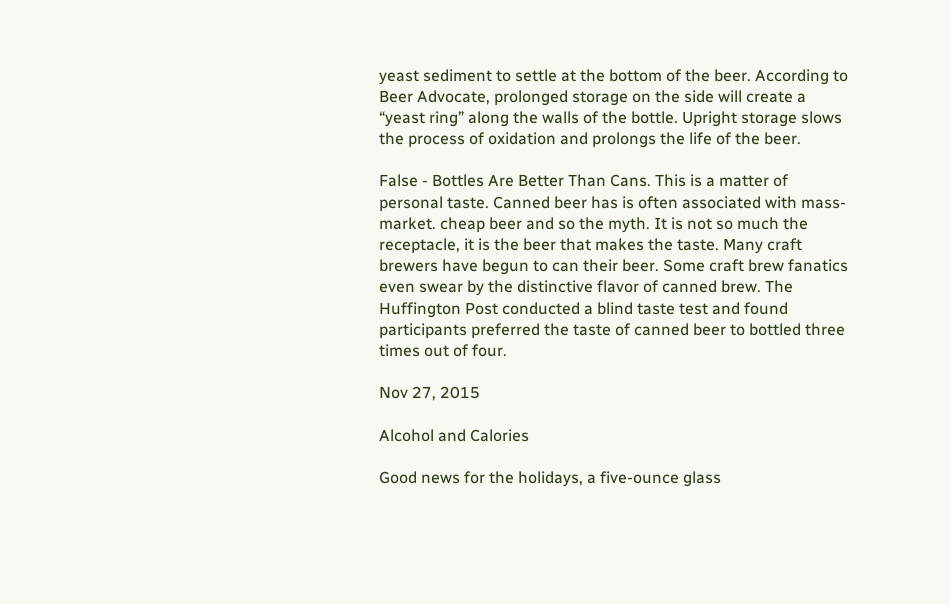yeast sediment to settle at the bottom of the beer. According to Beer Advocate, prolonged storage on the side will create a “yeast ring” along the walls of the bottle. Upright storage slows the process of oxidation and prolongs the life of the beer.

False - Bottles Are Better Than Cans. This is a matter of personal taste. Canned beer has is often associated with mass-market. cheap beer and so the myth. It is not so much the receptacle, it is the beer that makes the taste. Many craft brewers have begun to can their beer. Some craft brew fanatics even swear by the distinctive flavor of canned brew. The Huffington Post conducted a blind taste test and found participants preferred the taste of canned beer to bottled three times out of four.

Nov 27, 2015

Alcohol and Calories

Good news for the holidays, a five-ounce glass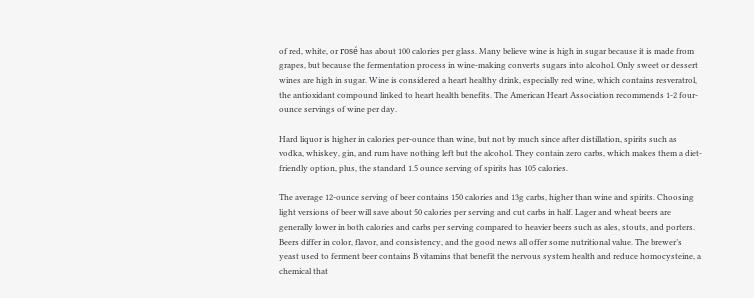of red, white, or rosé has about 100 calories per glass. Many believe wine is high in sugar because it is made from grapes, but because the fermentation process in wine-making converts sugars into alcohol. Only sweet or dessert wines are high in sugar. Wine is considered a heart healthy drink, especially red wine, which contains resveratrol, the antioxidant compound linked to heart health benefits. The American Heart Association recommends 1-2 four-ounce servings of wine per day.

Hard liquor is higher in calories per-ounce than wine, but not by much since after distillation, spirits such as vodka, whiskey, gin, and rum have nothing left but the alcohol. They contain zero carbs, which makes them a diet-friendly option, plus, the standard 1.5 ounce serving of spirits has 105 calories.

The average 12-ounce serving of beer contains 150 calories and 13g carbs, higher than wine and spirits. Choosing light versions of beer will save about 50 calories per serving and cut carbs in half. Lager and wheat beers are generally lower in both calories and carbs per serving compared to heavier beers such as ales, stouts, and porters. Beers differ in color, flavor, and consistency, and the good news all offer some nutritional value. The brewer’s yeast used to ferment beer contains B vitamins that benefit the nervous system health and reduce homocysteine, a chemical that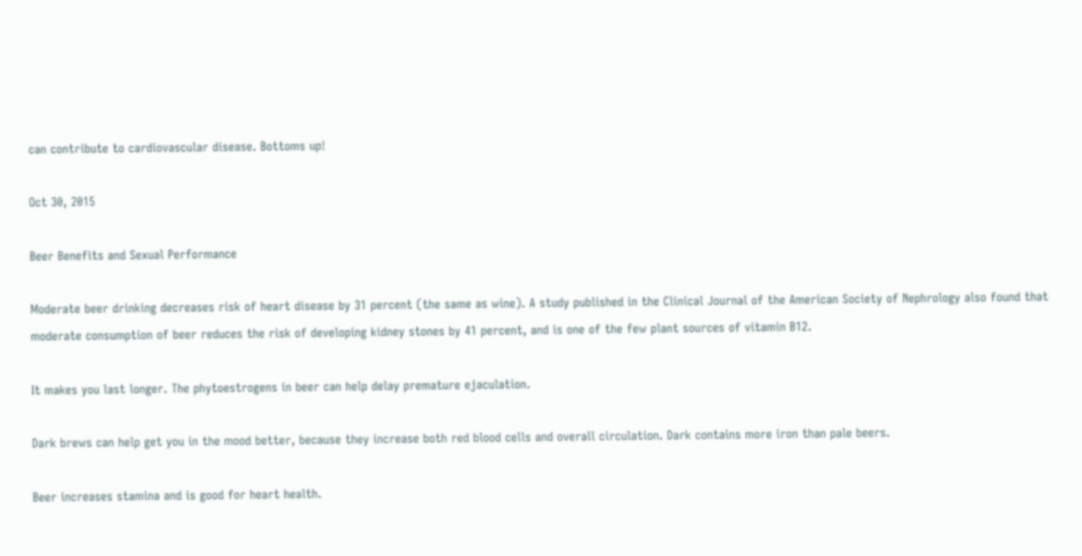can contribute to cardiovascular disease. Bottoms up!

Oct 30, 2015

Beer Benefits and Sexual Performance

Moderate beer drinking decreases risk of heart disease by 31 percent (the same as wine). A study published in the Clinical Journal of the American Society of Nephrology also found that moderate consumption of beer reduces the risk of developing kidney stones by 41 percent, and is one of the few plant sources of vitamin B12.

It makes you last longer. The phytoestrogens in beer can help delay premature ejaculation.

Dark brews can help get you in the mood better, because they increase both red blood cells and overall circulation. Dark contains more iron than pale beers.

Beer increases stamina and is good for heart health.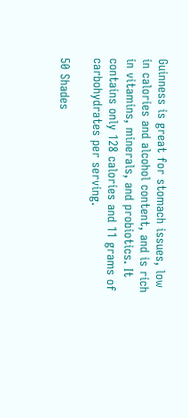Guinness is great for stomach issues, low in calories and alcohol content, and is rich in vitamins, minerals, and probiotics. It contains only 128 calories and 11 grams of carbohydrates per serving.

50 Shades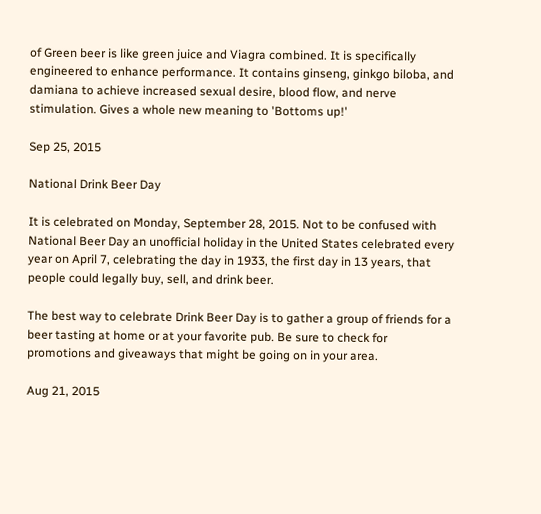of Green beer is like green juice and Viagra combined. It is specifically engineered to enhance performance. It contains ginseng, ginkgo biloba, and damiana to achieve increased sexual desire, blood flow, and nerve stimulation. Gives a whole new meaning to 'Bottoms up!'

Sep 25, 2015

National Drink Beer Day

It is celebrated on Monday, September 28, 2015. Not to be confused with National Beer Day an unofficial holiday in the United States celebrated every year on April 7, celebrating the day in 1933, the first day in 13 years, that people could legally buy, sell, and drink beer.

The best way to celebrate Drink Beer Day is to gather a group of friends for a beer tasting at home or at your favorite pub. Be sure to check for promotions and giveaways that might be going on in your area.

Aug 21, 2015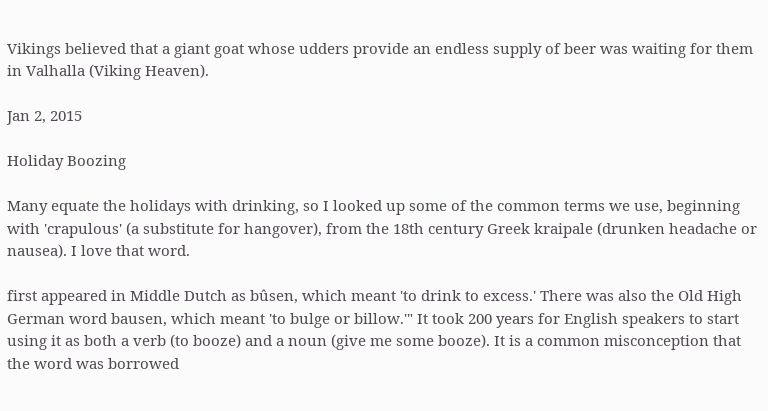Vikings believed that a giant goat whose udders provide an endless supply of beer was waiting for them in Valhalla (Viking Heaven).

Jan 2, 2015

Holiday Boozing

Many equate the holidays with drinking, so I looked up some of the common terms we use, beginning with 'crapulous' (a substitute for hangover), from the 18th century Greek kraipale (drunken headache or nausea). I love that word.

first appeared in Middle Dutch as bûsen, which meant 'to drink to excess.' There was also the Old High German word bausen, which meant 'to bulge or billow.'" It took 200 years for English speakers to start using it as both a verb (to booze) and a noun (give me some booze). It is a common misconception that the word was borrowed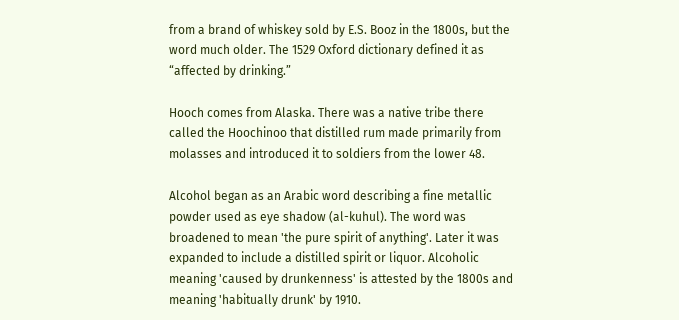from a brand of whiskey sold by E.S. Booz in the 1800s, but the word much older. The 1529 Oxford dictionary defined it as “affected by drinking.”

Hooch comes from Alaska. There was a native tribe there called the Hoochinoo that distilled rum made primarily from molasses and introduced it to soldiers from the lower 48.

Alcohol began as an Arabic word describing a fine metallic powder used as eye shadow (al-kuhul). The word was broadened to mean 'the pure spirit of anything'. Later it was expanded to include a distilled spirit or liquor. Alcoholic meaning 'caused by drunkenness' is attested by the 1800s and meaning 'habitually drunk' by 1910.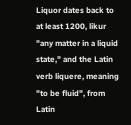Liquor dates back to at least 1200, likur "any matter in a liquid state," and the Latin verb liquere, meaning "to be fluid", from Latin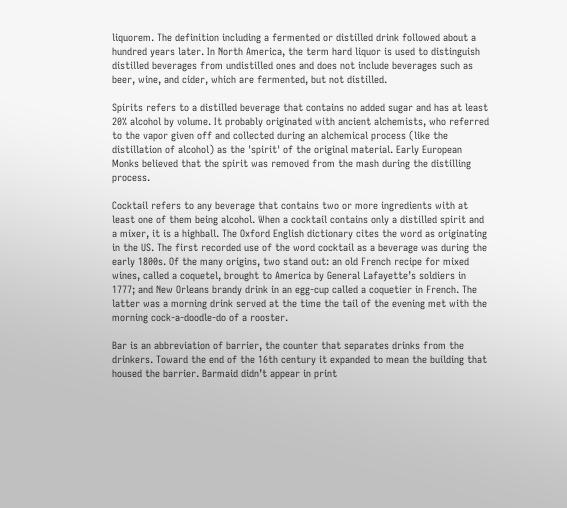liquorem. The definition including a fermented or distilled drink followed about a hundred years later. In North America, the term hard liquor is used to distinguish distilled beverages from undistilled ones and does not include beverages such as beer, wine, and cider, which are fermented, but not distilled.

Spirits refers to a distilled beverage that contains no added sugar and has at least 20% alcohol by volume. It probably originated with ancient alchemists, who referred to the vapor given off and collected during an alchemical process (like the distillation of alcohol) as the 'spirit' of the original material. Early European Monks believed that the spirit was removed from the mash during the distilling process.

Cocktail refers to any beverage that contains two or more ingredients with at least one of them being alcohol. When a cocktail contains only a distilled spirit and a mixer, it is a highball. The Oxford English dictionary cites the word as originating in the US. The first recorded use of the word cocktail as a beverage was during the early 1800s. Of the many origins, two stand out: an old French recipe for mixed wines, called a coquetel, brought to America by General Lafayette’s soldiers in 1777; and New Orleans brandy drink in an egg-cup called a coquetier in French. The latter was a morning drink served at the time the tail of the evening met with the morning cock-a-doodle-do of a rooster.

Bar is an abbreviation of barrier, the counter that separates drinks from the drinkers. Toward the end of the 16th century it expanded to mean the building that housed the barrier. Barmaid didn’t appear in print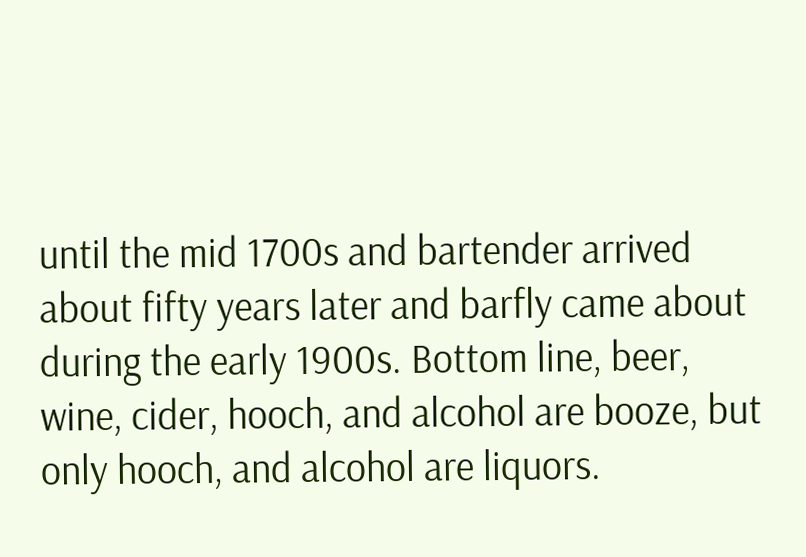until the mid 1700s and bartender arrived about fifty years later and barfly came about during the early 1900s. Bottom line, beer, wine, cider, hooch, and alcohol are booze, but only hooch, and alcohol are liquors.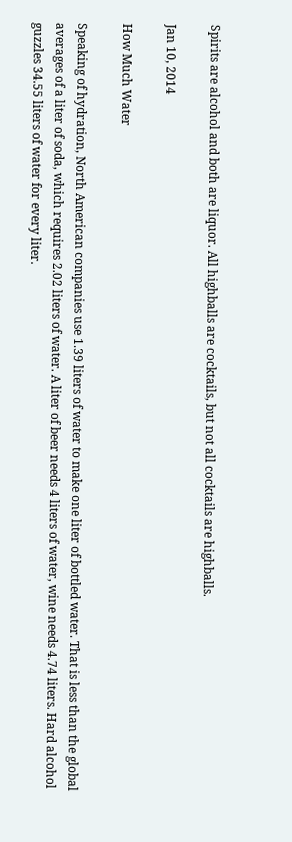Spirits are alcohol and both are liquor. All highballs are cocktails, but not all cocktails are highballs.

Jan 10, 2014

How Much Water

Speaking of hydration, North American companies use 1.39 liters of water to make one liter of bottled water. That is less than the global averages of a liter of soda, which requires 2.02 liters of water. A liter of beer needs 4 liters of water, wine needs 4.74 liters. Hard alcohol guzzles 34.55 liters of water for every liter.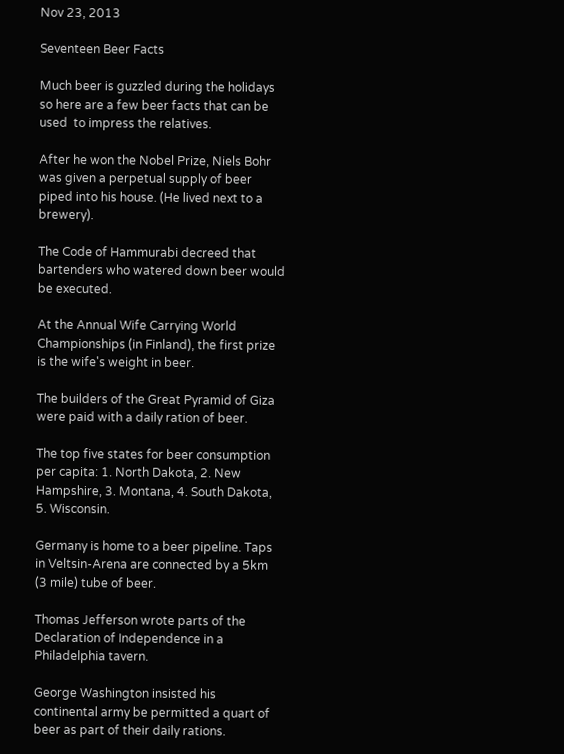Nov 23, 2013

Seventeen Beer Facts

Much beer is guzzled during the holidays so here are a few beer facts that can be used  to impress the relatives.

After he won the Nobel Prize, Niels Bohr was given a perpetual supply of beer piped into his house. (He lived next to a brewery).

The Code of Hammurabi decreed that bartenders who watered down beer would be executed.

At the Annual Wife Carrying World Championships (in Finland), the first prize is the wife's weight in beer.

The builders of the Great Pyramid of Giza were paid with a daily ration of beer.

The top five states for beer consumption per capita: 1. North Dakota, 2. New Hampshire, 3. Montana, 4. South Dakota, 5. Wisconsin.

Germany is home to a beer pipeline. Taps in Veltsin-Arena are connected by a 5km (3 mile) tube of beer.

Thomas Jefferson wrote parts of the Declaration of Independence in a Philadelphia tavern.

George Washington insisted his continental army be permitted a quart of beer as part of their daily rations.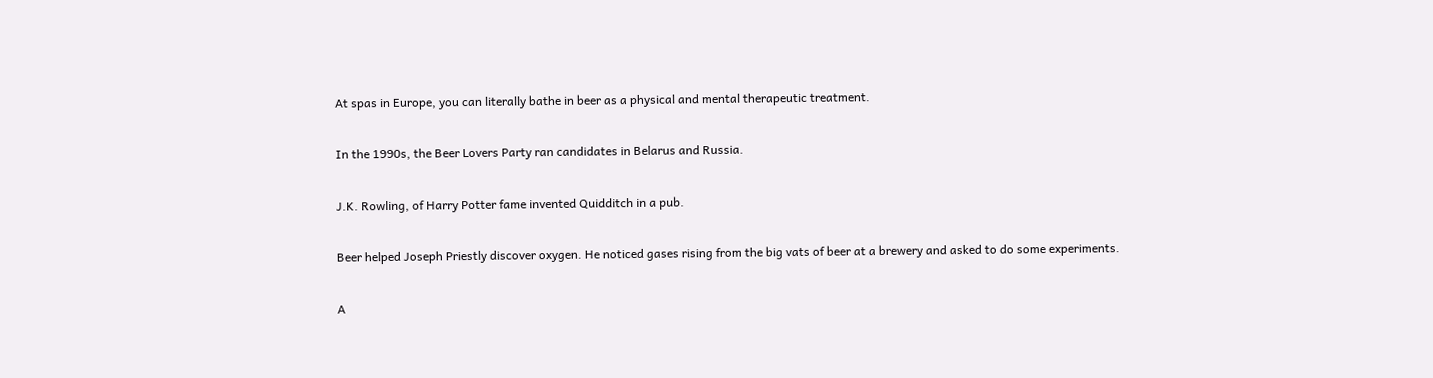At spas in Europe, you can literally bathe in beer as a physical and mental therapeutic treatment.

In the 1990s, the Beer Lovers Party ran candidates in Belarus and Russia.

J.K. Rowling, of Harry Potter fame invented Quidditch in a pub.

Beer helped Joseph Priestly discover oxygen. He noticed gases rising from the big vats of beer at a brewery and asked to do some experiments.

A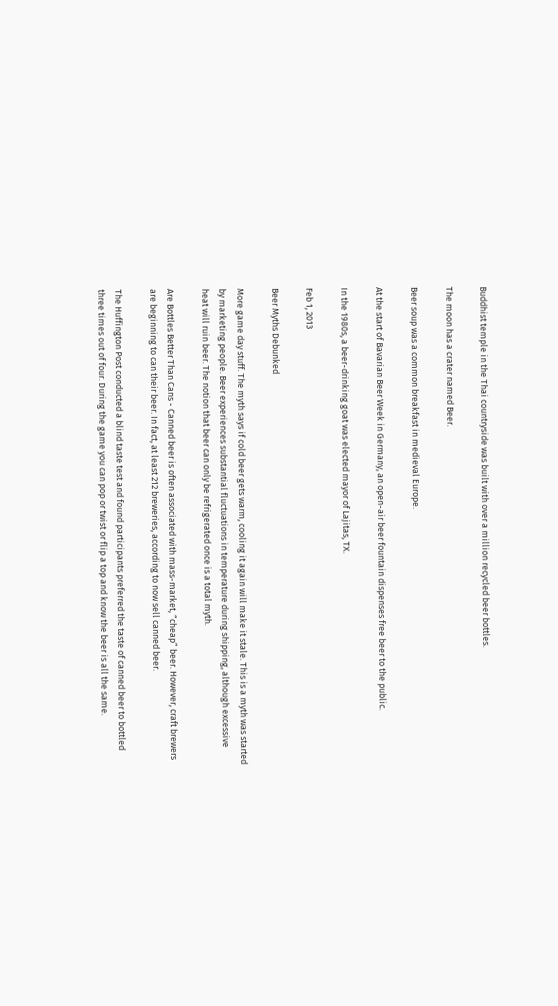Buddhist temple in the Thai countryside was built with over a million recycled beer bottles.

The moon has a crater named Beer.

Beer soup was a common breakfast in medieval Europe.

At the start of Bavarian Beer Week in Germany, an open-air beer fountain dispenses free beer to the public.

In the 1980s, a beer-drinking goat was elected mayor of Lajitas, TX.

Feb 1, 2013

Beer Myths Debunked

More game day stuff. The myth says if cold beer gets warm, cooling it again will make it stale. This is a myth was started by marketing people. Beer experiences substantial fluctuations in temperature during shipping, although excessive heat will ruin beer. The notion that beer can only be refrigerated once is a total myth.

Are Bottles Better Than Cans - Canned beer is often associated with mass-market, “cheap” beer. However, craft brewers are beginning to can their beer. In fact, at least 212 breweries, according to now sell canned beer.

The Huffington Post conducted a blind taste test and found participants preferred the taste of canned beer to bottled three times out of four. During the game you can pop or twist or flip a top and know the beer is all the same.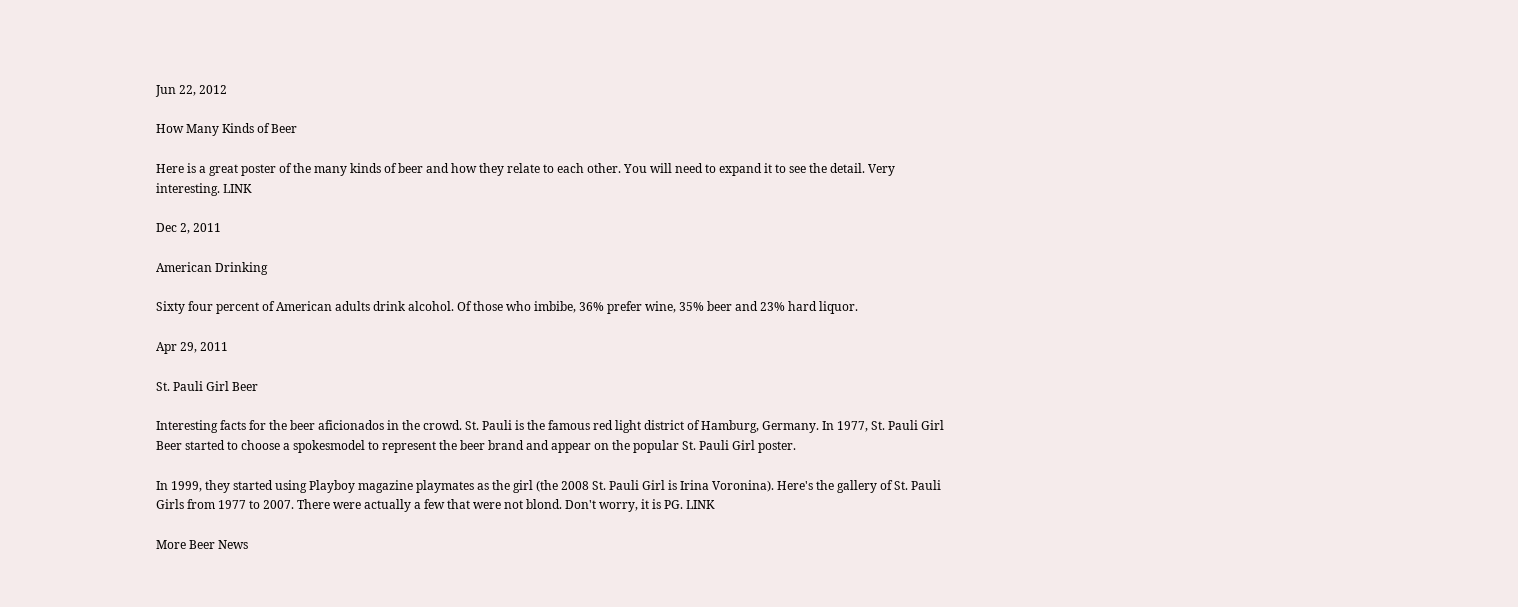Jun 22, 2012

How Many Kinds of Beer

Here is a great poster of the many kinds of beer and how they relate to each other. You will need to expand it to see the detail. Very interesting. LINK

Dec 2, 2011

American Drinking

Sixty four percent of American adults drink alcohol. Of those who imbibe, 36% prefer wine, 35% beer and 23% hard liquor.

Apr 29, 2011

St. Pauli Girl Beer

Interesting facts for the beer aficionados in the crowd. St. Pauli is the famous red light district of Hamburg, Germany. In 1977, St. Pauli Girl Beer started to choose a spokesmodel to represent the beer brand and appear on the popular St. Pauli Girl poster.

In 1999, they started using Playboy magazine playmates as the girl (the 2008 St. Pauli Girl is Irina Voronina). Here's the gallery of St. Pauli Girls from 1977 to 2007. There were actually a few that were not blond. Don't worry, it is PG. LINK

More Beer News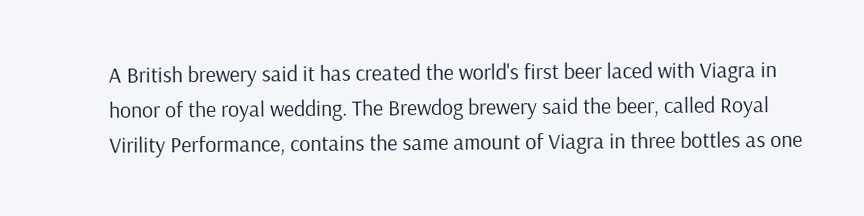A British brewery said it has created the world's first beer laced with Viagra in honor of the royal wedding. The Brewdog brewery said the beer, called Royal Virility Performance, contains the same amount of Viagra in three bottles as one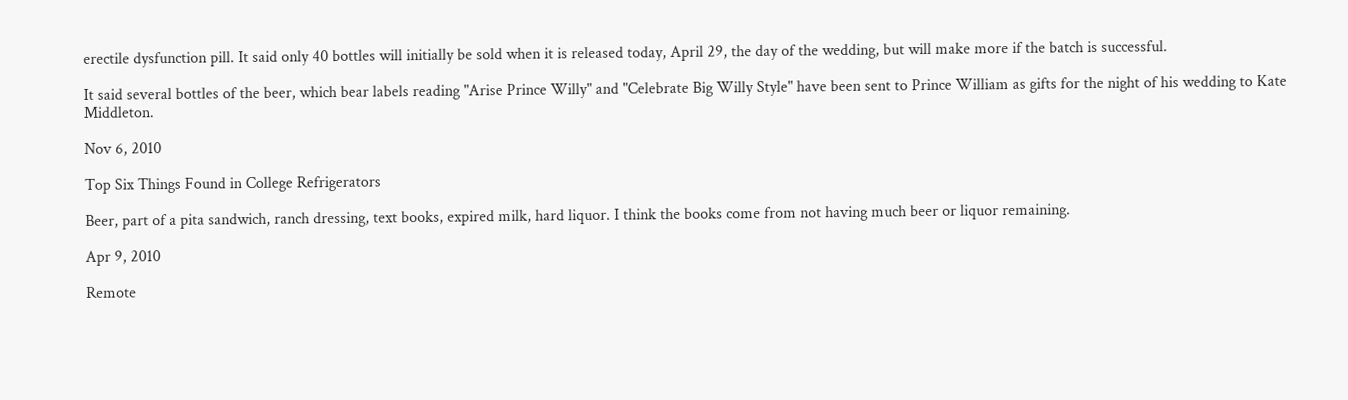erectile dysfunction pill. It said only 40 bottles will initially be sold when it is released today, April 29, the day of the wedding, but will make more if the batch is successful.

It said several bottles of the beer, which bear labels reading "Arise Prince Willy" and "Celebrate Big Willy Style" have been sent to Prince William as gifts for the night of his wedding to Kate Middleton.

Nov 6, 2010

Top Six Things Found in College Refrigerators

Beer, part of a pita sandwich, ranch dressing, text books, expired milk, hard liquor. I think the books come from not having much beer or liquor remaining.

Apr 9, 2010

Remote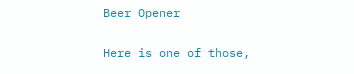Beer Opener

Here is one of those,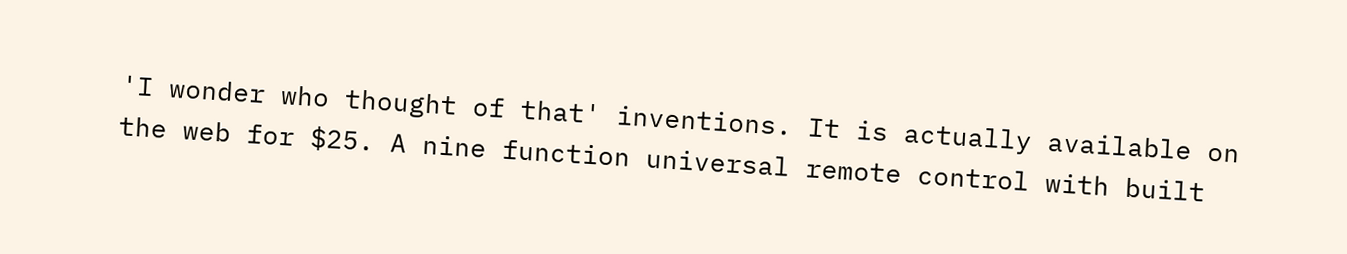'I wonder who thought of that' inventions. It is actually available on the web for $25. A nine function universal remote control with built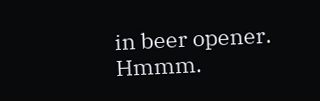in beer opener. Hmmm.